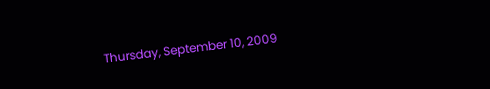Thursday, September 10, 2009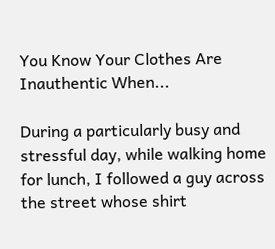You Know Your Clothes Are Inauthentic When...

During a particularly busy and stressful day, while walking home for lunch, I followed a guy across the street whose shirt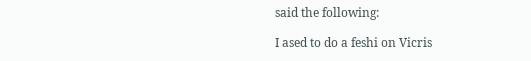said the following:

I ased to do a feshi on Vicris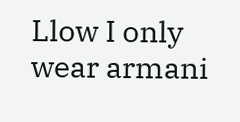Llow I only wear armani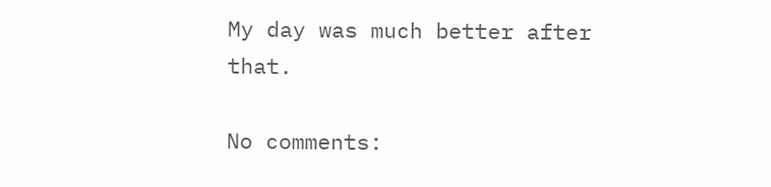My day was much better after that.

No comments: